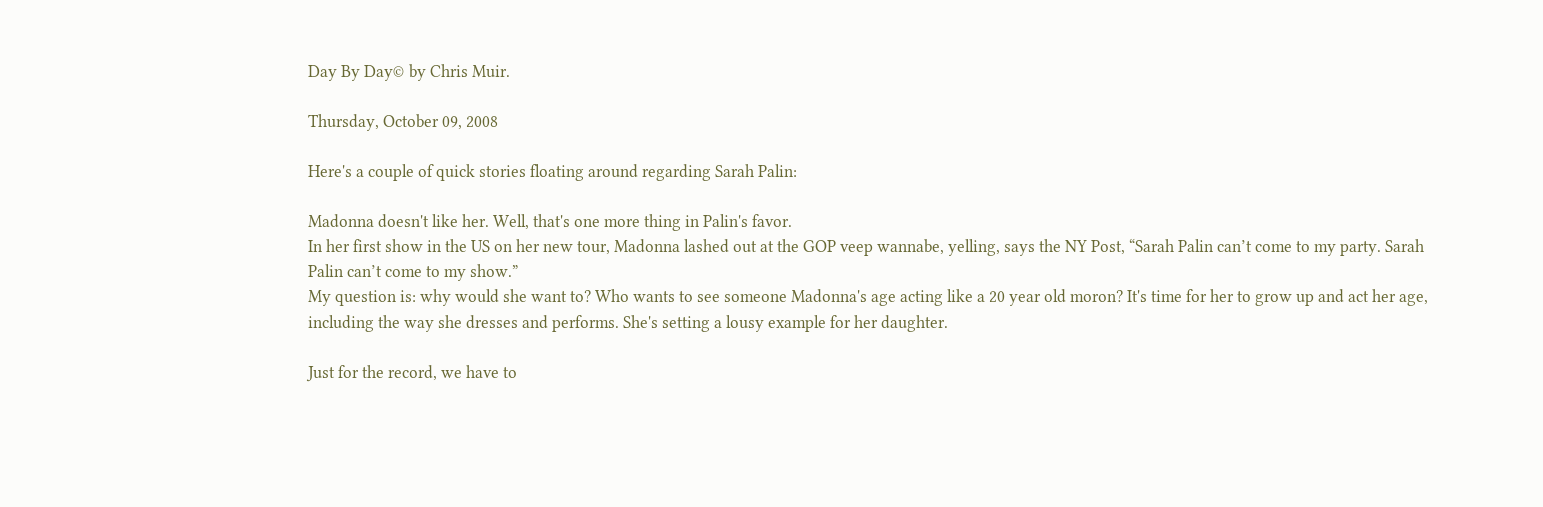Day By Day© by Chris Muir.

Thursday, October 09, 2008

Here's a couple of quick stories floating around regarding Sarah Palin:

Madonna doesn't like her. Well, that's one more thing in Palin's favor.
In her first show in the US on her new tour, Madonna lashed out at the GOP veep wannabe, yelling, says the NY Post, “Sarah Palin can’t come to my party. Sarah Palin can’t come to my show.”
My question is: why would she want to? Who wants to see someone Madonna's age acting like a 20 year old moron? It's time for her to grow up and act her age, including the way she dresses and performs. She's setting a lousy example for her daughter.

Just for the record, we have to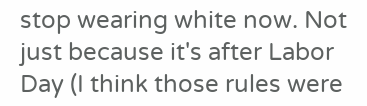stop wearing white now. Not just because it's after Labor Day (I think those rules were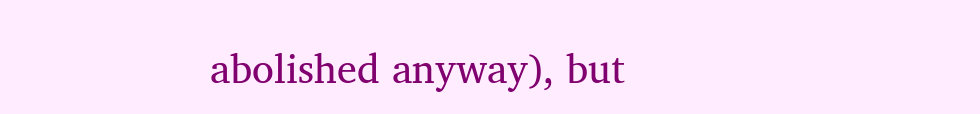abolished anyway), but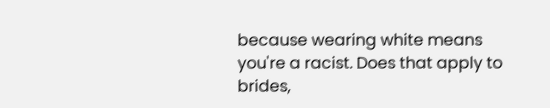because wearing white means you're a racist. Does that apply to brides,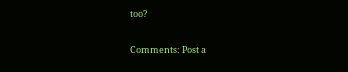too?

Comments: Post a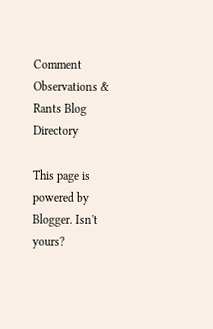Comment
Observations & Rants Blog Directory

This page is powered by Blogger. Isn't yours?